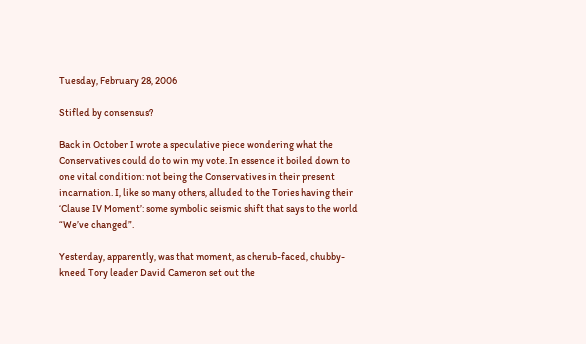Tuesday, February 28, 2006

Stifled by consensus?

Back in October I wrote a speculative piece wondering what the Conservatives could do to win my vote. In essence it boiled down to one vital condition: not being the Conservatives in their present incarnation. I, like so many others, alluded to the Tories having their ‘Clause IV Moment’: some symbolic seismic shift that says to the world “We’ve changed”.

Yesterday, apparently, was that moment, as cherub-faced, chubby-kneed Tory leader David Cameron set out the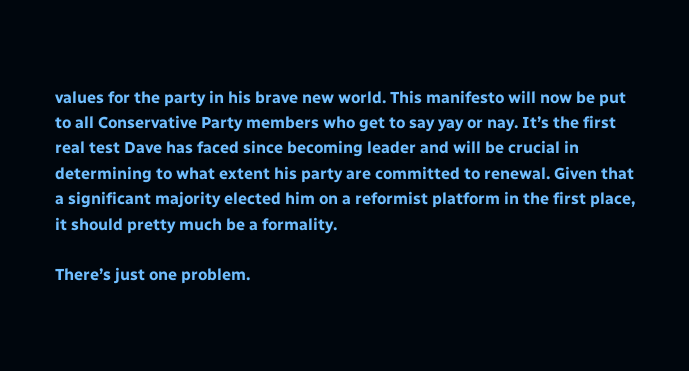values for the party in his brave new world. This manifesto will now be put to all Conservative Party members who get to say yay or nay. It’s the first real test Dave has faced since becoming leader and will be crucial in determining to what extent his party are committed to renewal. Given that a significant majority elected him on a reformist platform in the first place, it should pretty much be a formality.

There’s just one problem.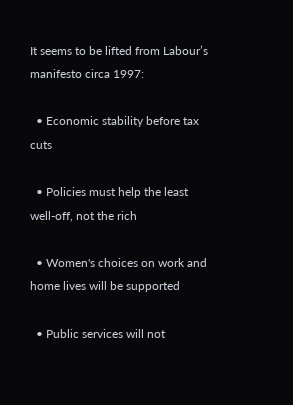It seems to be lifted from Labour’s manifesto circa 1997:

  • Economic stability before tax cuts

  • Policies must help the least well-off, not the rich

  • Women's choices on work and home lives will be supported

  • Public services will not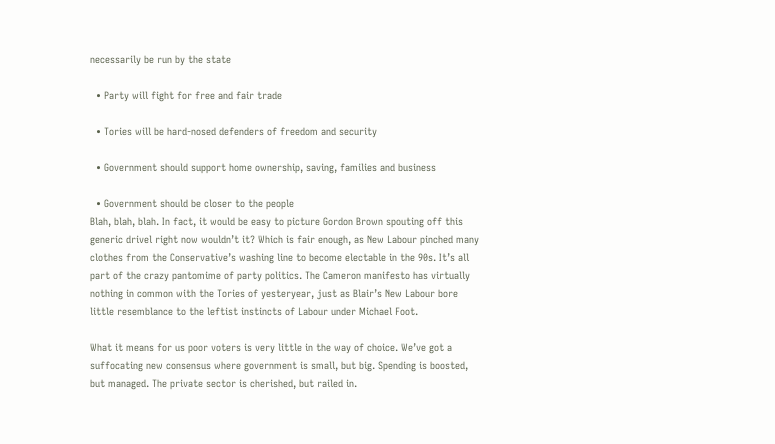necessarily be run by the state

  • Party will fight for free and fair trade

  • Tories will be hard-nosed defenders of freedom and security

  • Government should support home ownership, saving, families and business

  • Government should be closer to the people
Blah, blah, blah. In fact, it would be easy to picture Gordon Brown spouting off this generic drivel right now wouldn’t it? Which is fair enough, as New Labour pinched many clothes from the Conservative’s washing line to become electable in the 90s. It’s all part of the crazy pantomime of party politics. The Cameron manifesto has virtually nothing in common with the Tories of yesteryear, just as Blair’s New Labour bore little resemblance to the leftist instincts of Labour under Michael Foot.

What it means for us poor voters is very little in the way of choice. We’ve got a suffocating new consensus where government is small, but big. Spending is boosted, but managed. The private sector is cherished, but railed in.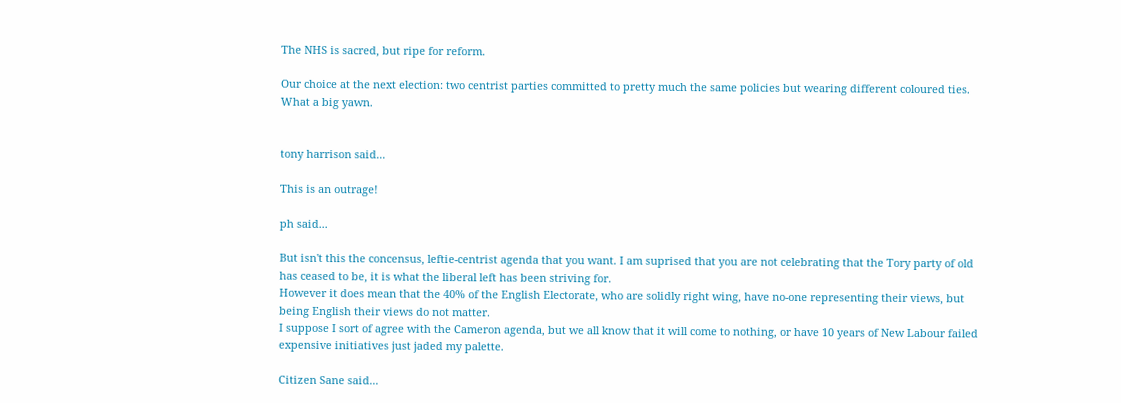The NHS is sacred, but ripe for reform.

Our choice at the next election: two centrist parties committed to pretty much the same policies but wearing different coloured ties. What a big yawn.


tony harrison said...

This is an outrage!

ph said...

But isn't this the concensus, leftie-centrist agenda that you want. I am suprised that you are not celebrating that the Tory party of old has ceased to be, it is what the liberal left has been striving for.
However it does mean that the 40% of the English Electorate, who are solidly right wing, have no-one representing their views, but being English their views do not matter.
I suppose I sort of agree with the Cameron agenda, but we all know that it will come to nothing, or have 10 years of New Labour failed expensive initiatives just jaded my palette.

Citizen Sane said...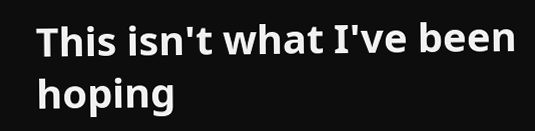This isn't what I've been hoping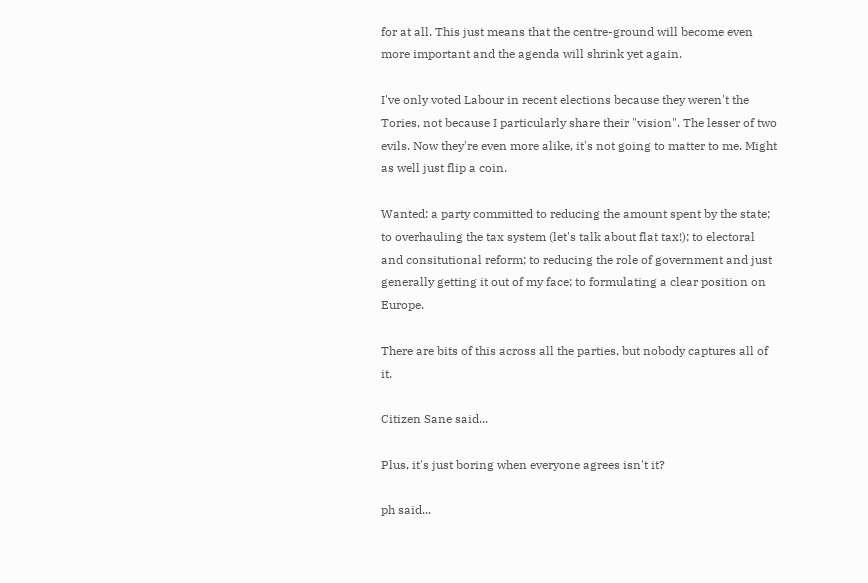for at all. This just means that the centre-ground will become even more important and the agenda will shrink yet again.

I've only voted Labour in recent elections because they weren't the Tories, not because I particularly share their "vision". The lesser of two evils. Now they're even more alike, it's not going to matter to me. Might as well just flip a coin.

Wanted: a party committed to reducing the amount spent by the state; to overhauling the tax system (let's talk about flat tax!); to electoral and consitutional reform; to reducing the role of government and just generally getting it out of my face; to formulating a clear position on Europe.

There are bits of this across all the parties, but nobody captures all of it.

Citizen Sane said...

Plus, it's just boring when everyone agrees isn't it?

ph said...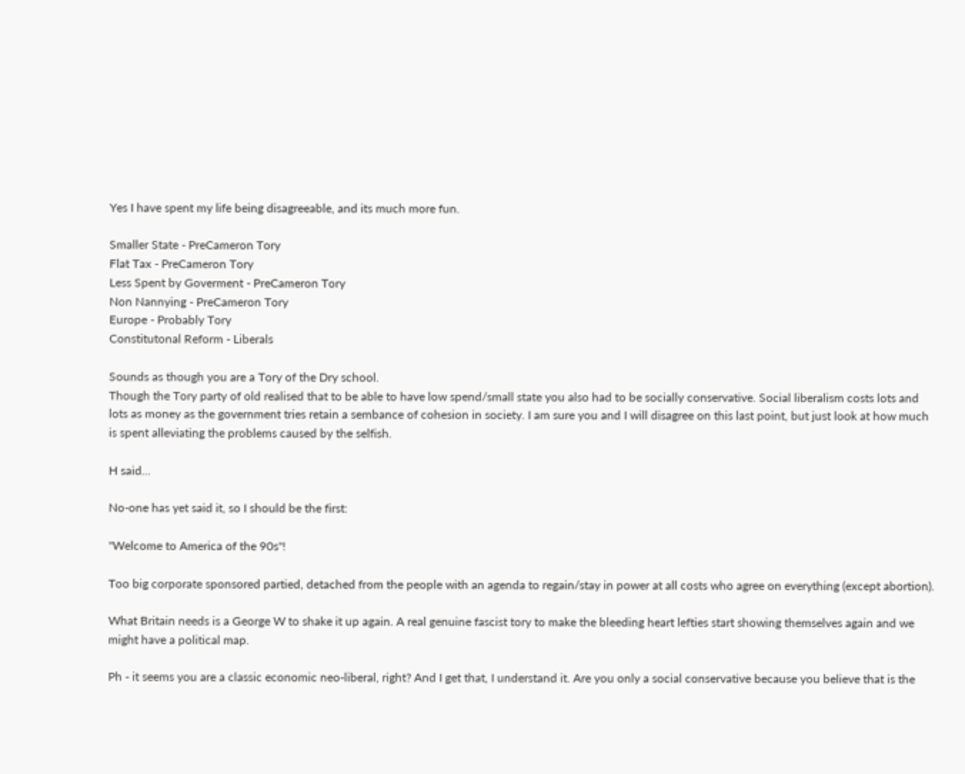Yes I have spent my life being disagreeable, and its much more fun.

Smaller State - PreCameron Tory
Flat Tax - PreCameron Tory
Less Spent by Goverment - PreCameron Tory
Non Nannying - PreCameron Tory
Europe - Probably Tory
Constitutonal Reform - Liberals

Sounds as though you are a Tory of the Dry school.
Though the Tory party of old realised that to be able to have low spend/small state you also had to be socially conservative. Social liberalism costs lots and lots as money as the government tries retain a sembance of cohesion in society. I am sure you and I will disagree on this last point, but just look at how much is spent alleviating the problems caused by the selfish.

H said...

No-one has yet said it, so I should be the first:

"Welcome to America of the 90s"!

Too big corporate sponsored partied, detached from the people with an agenda to regain/stay in power at all costs who agree on everything (except abortion).

What Britain needs is a George W to shake it up again. A real genuine fascist tory to make the bleeding heart lefties start showing themselves again and we might have a political map.

Ph - it seems you are a classic economic neo-liberal, right? And I get that, I understand it. Are you only a social conservative because you believe that is the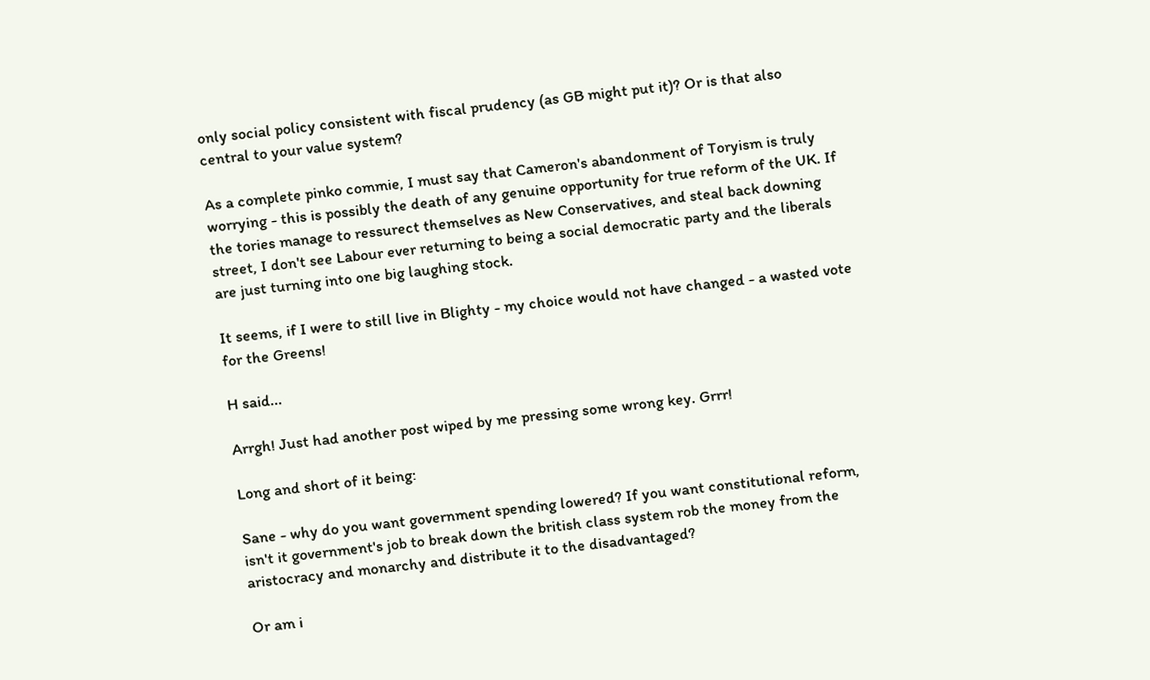only social policy consistent with fiscal prudency (as GB might put it)? Or is that also central to your value system?

As a complete pinko commie, I must say that Cameron's abandonment of Toryism is truly worrying - this is possibly the death of any genuine opportunity for true reform of the UK. If the tories manage to ressurect themselves as New Conservatives, and steal back downing street, I don't see Labour ever returning to being a social democratic party and the liberals are just turning into one big laughing stock.

It seems, if I were to still live in Blighty - my choice would not have changed - a wasted vote for the Greens!

H said...

Arrgh! Just had another post wiped by me pressing some wrong key. Grrr!

Long and short of it being:

Sane - why do you want government spending lowered? If you want constitutional reform, isn't it government's job to break down the british class system rob the money from the aristocracy and monarchy and distribute it to the disadvantaged?

Or am i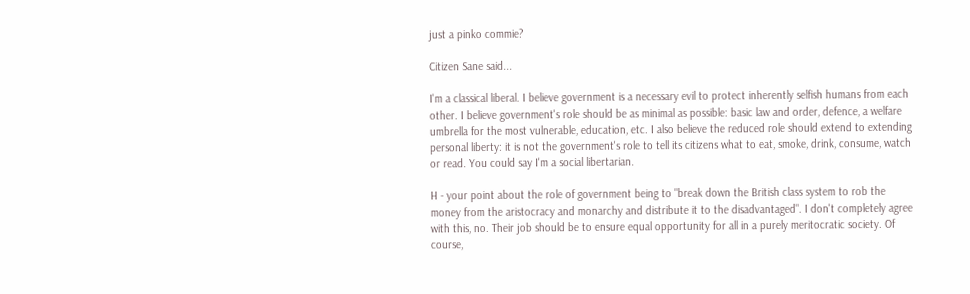just a pinko commie?

Citizen Sane said...

I'm a classical liberal. I believe government is a necessary evil to protect inherently selfish humans from each other. I believe government's role should be as minimal as possible: basic law and order, defence, a welfare umbrella for the most vulnerable, education, etc. I also believe the reduced role should extend to extending personal liberty: it is not the government's role to tell its citizens what to eat, smoke, drink, consume, watch or read. You could say I'm a social libertarian.

H - your point about the role of government being to "break down the British class system to rob the money from the aristocracy and monarchy and distribute it to the disadvantaged". I don't completely agree with this, no. Their job should be to ensure equal opportunity for all in a purely meritocratic society. Of course,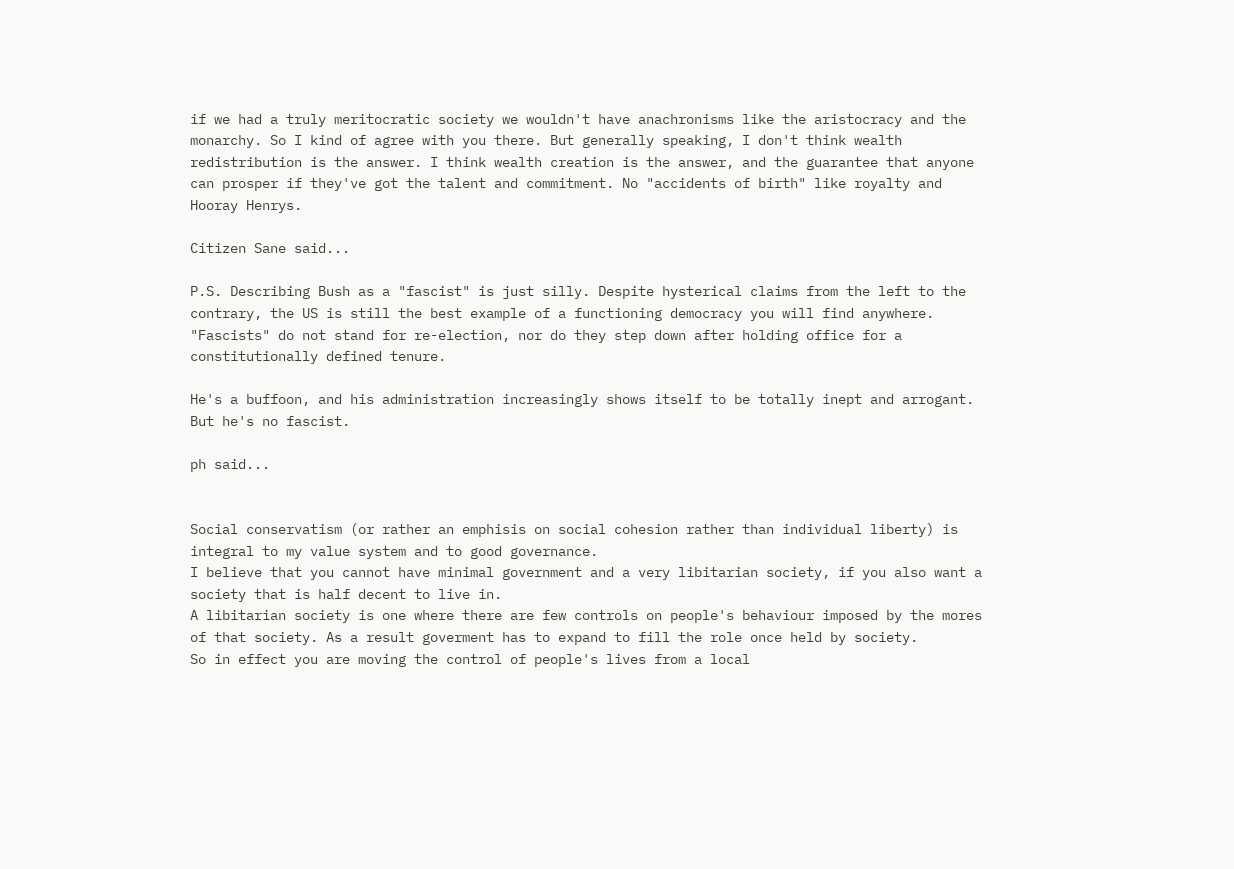if we had a truly meritocratic society we wouldn't have anachronisms like the aristocracy and the monarchy. So I kind of agree with you there. But generally speaking, I don't think wealth redistribution is the answer. I think wealth creation is the answer, and the guarantee that anyone can prosper if they've got the talent and commitment. No "accidents of birth" like royalty and Hooray Henrys.

Citizen Sane said...

P.S. Describing Bush as a "fascist" is just silly. Despite hysterical claims from the left to the contrary, the US is still the best example of a functioning democracy you will find anywhere. "Fascists" do not stand for re-election, nor do they step down after holding office for a constitutionally defined tenure.

He's a buffoon, and his administration increasingly shows itself to be totally inept and arrogant. But he's no fascist.

ph said...


Social conservatism (or rather an emphisis on social cohesion rather than individual liberty) is integral to my value system and to good governance.
I believe that you cannot have minimal government and a very libitarian society, if you also want a society that is half decent to live in.
A libitarian society is one where there are few controls on people's behaviour imposed by the mores of that society. As a result goverment has to expand to fill the role once held by society.
So in effect you are moving the control of people's lives from a local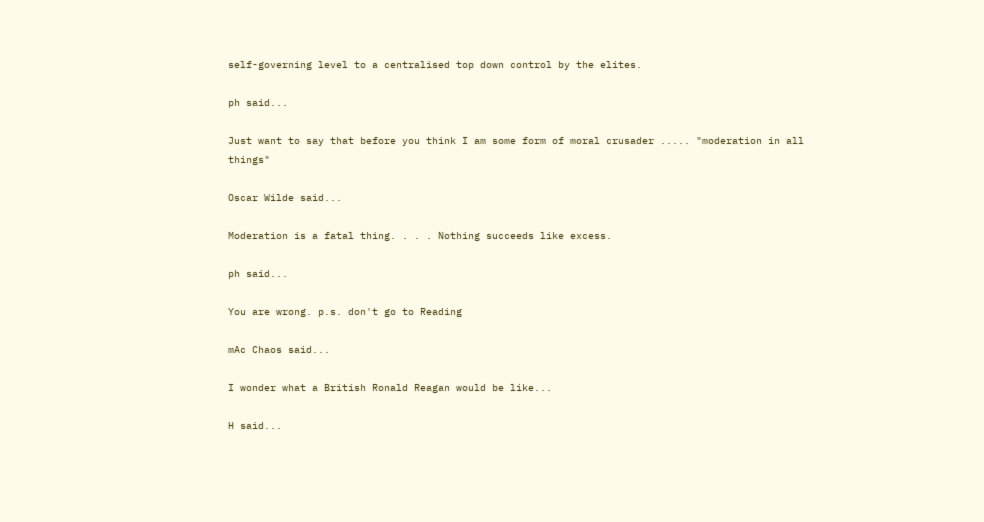self-governing level to a centralised top down control by the elites.

ph said...

Just want to say that before you think I am some form of moral crusader ..... "moderation in all things"

Oscar Wilde said...

Moderation is a fatal thing. . . . Nothing succeeds like excess.

ph said...

You are wrong. p.s. don't go to Reading

mAc Chaos said...

I wonder what a British Ronald Reagan would be like...

H said...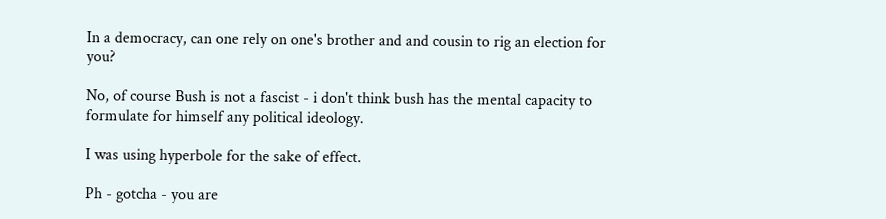In a democracy, can one rely on one's brother and and cousin to rig an election for you?

No, of course Bush is not a fascist - i don't think bush has the mental capacity to formulate for himself any political ideology.

I was using hyperbole for the sake of effect.

Ph - gotcha - you are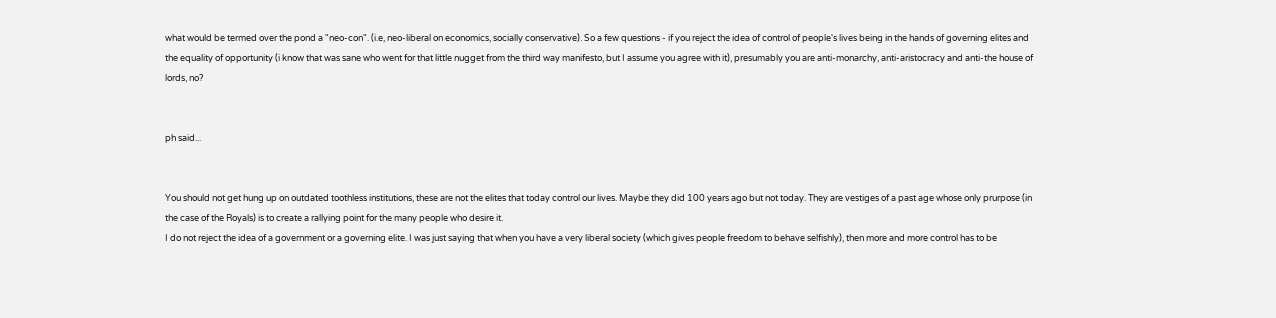what would be termed over the pond a "neo-con". (i.e, neo-liberal on economics, socially conservative). So a few questions - if you reject the idea of control of people's lives being in the hands of governing elites and the equality of opportunity (i know that was sane who went for that little nugget from the third way manifesto, but I assume you agree with it), presumably you are anti-monarchy, anti-aristocracy and anti-the house of lords, no?


ph said...


You should not get hung up on outdated toothless institutions, these are not the elites that today control our lives. Maybe they did 100 years ago but not today. They are vestiges of a past age whose only prurpose (in the case of the Royals) is to create a rallying point for the many people who desire it.
I do not reject the idea of a government or a governing elite. I was just saying that when you have a very liberal society (which gives people freedom to behave selfishly), then more and more control has to be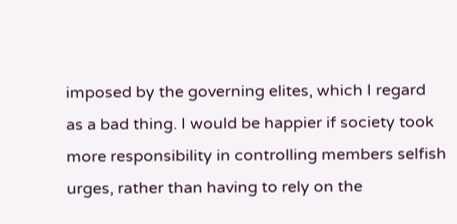imposed by the governing elites, which I regard as a bad thing. I would be happier if society took more responsibility in controlling members selfish urges, rather than having to rely on the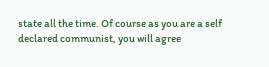state all the time. Of course as you are a self declared communist, you will agree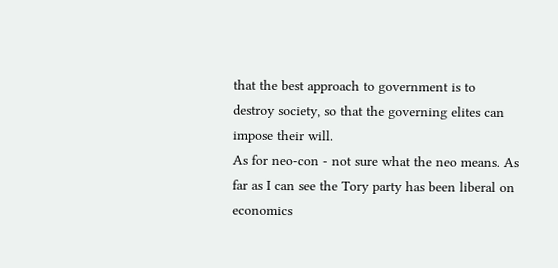that the best approach to government is to destroy society, so that the governing elites can impose their will.
As for neo-con - not sure what the neo means. As far as I can see the Tory party has been liberal on economics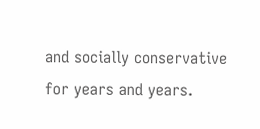and socially conservative for years and years.